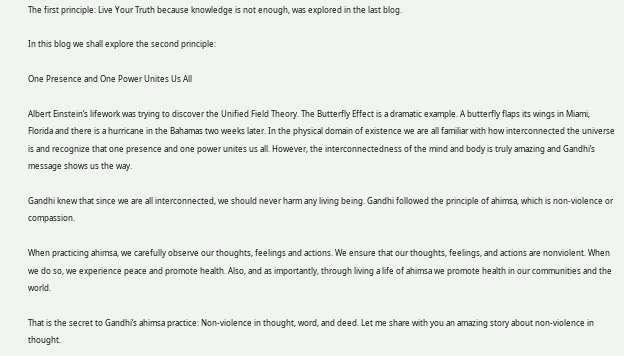The first principle: Live Your Truth because knowledge is not enough, was explored in the last blog.

In this blog we shall explore the second principle:

One Presence and One Power Unites Us All

Albert Einstein’s lifework was trying to discover the Unified Field Theory. The Butterfly Effect is a dramatic example. A butterfly flaps its wings in Miami, Florida and there is a hurricane in the Bahamas two weeks later. In the physical domain of existence we are all familiar with how interconnected the universe is and recognize that one presence and one power unites us all. However, the interconnectedness of the mind and body is truly amazing and Gandhi’s message shows us the way.

Gandhi knew that since we are all interconnected, we should never harm any living being. Gandhi followed the principle of ahimsa, which is non-violence or compassion.

When practicing ahimsa, we carefully observe our thoughts, feelings and actions. We ensure that our thoughts, feelings, and actions are nonviolent. When we do so, we experience peace and promote health. Also, and as importantly, through living a life of ahimsa we promote health in our communities and the world.

That is the secret to Gandhi’s ahimsa practice: Non-violence in thought, word, and deed. Let me share with you an amazing story about non-violence in thought.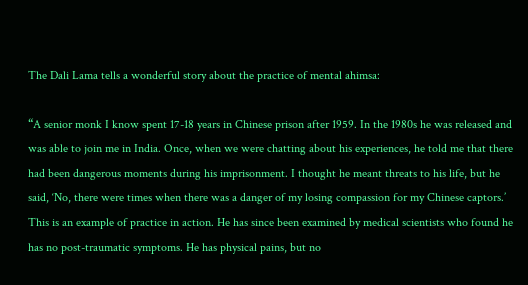The Dali Lama tells a wonderful story about the practice of mental ahimsa:

“A senior monk I know spent 17-18 years in Chinese prison after 1959. In the 1980s he was released and was able to join me in India. Once, when we were chatting about his experiences, he told me that there had been dangerous moments during his imprisonment. I thought he meant threats to his life, but he said, ‘No, there were times when there was a danger of my losing compassion for my Chinese captors.’ This is an example of practice in action. He has since been examined by medical scientists who found he has no post-traumatic symptoms. He has physical pains, but no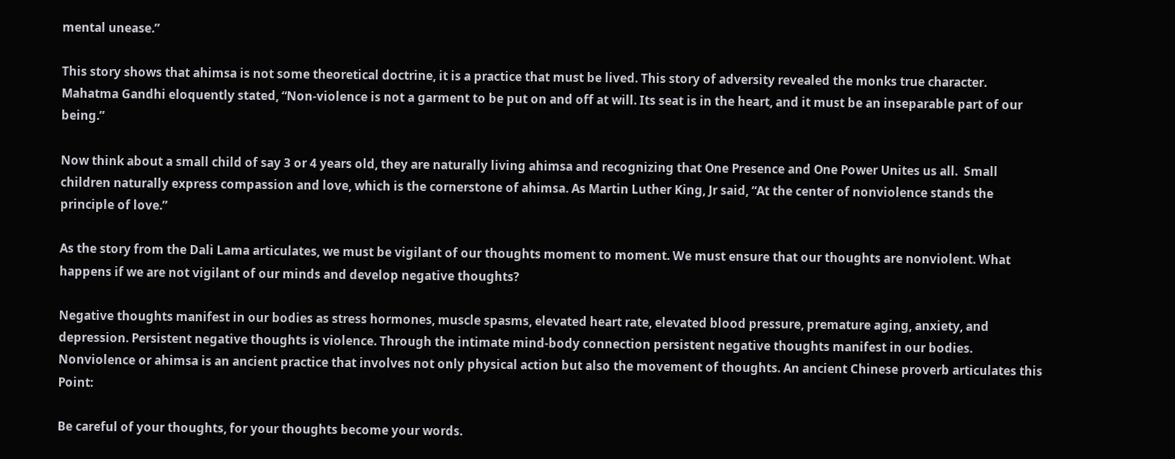mental unease.”

This story shows that ahimsa is not some theoretical doctrine, it is a practice that must be lived. This story of adversity revealed the monks true character. Mahatma Gandhi eloquently stated, “Non-violence is not a garment to be put on and off at will. Its seat is in the heart, and it must be an inseparable part of our being.”

Now think about a small child of say 3 or 4 years old, they are naturally living ahimsa and recognizing that One Presence and One Power Unites us all.  Small children naturally express compassion and love, which is the cornerstone of ahimsa. As Martin Luther King, Jr said, “At the center of nonviolence stands the principle of love.”

As the story from the Dali Lama articulates, we must be vigilant of our thoughts moment to moment. We must ensure that our thoughts are nonviolent. What happens if we are not vigilant of our minds and develop negative thoughts?

Negative thoughts manifest in our bodies as stress hormones, muscle spasms, elevated heart rate, elevated blood pressure, premature aging, anxiety, and depression. Persistent negative thoughts is violence. Through the intimate mind-body connection persistent negative thoughts manifest in our bodies. Nonviolence or ahimsa is an ancient practice that involves not only physical action but also the movement of thoughts. An ancient Chinese proverb articulates this Point:

Be careful of your thoughts, for your thoughts become your words.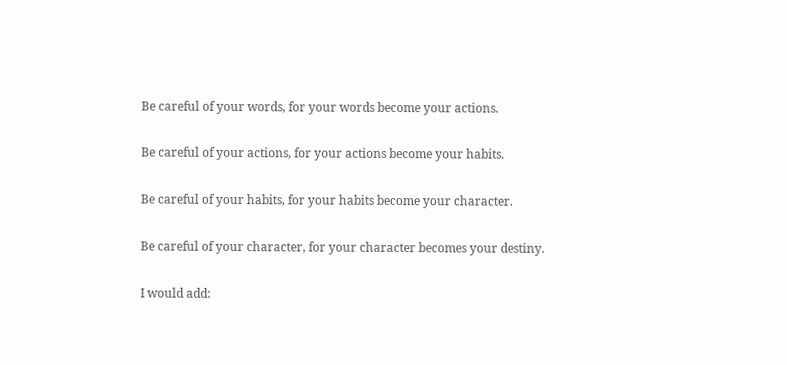Be careful of your words, for your words become your actions.

Be careful of your actions, for your actions become your habits.

Be careful of your habits, for your habits become your character.

Be careful of your character, for your character becomes your destiny.

I would add: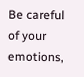Be careful of your emotions,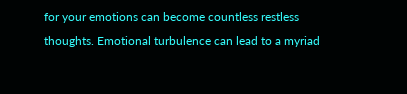for your emotions can become countless restless thoughts. Emotional turbulence can lead to a myriad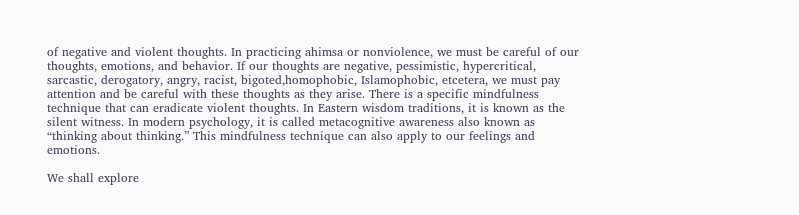of negative and violent thoughts. In practicing ahimsa or nonviolence, we must be careful of our thoughts, emotions, and behavior. If our thoughts are negative, pessimistic, hypercritical, sarcastic, derogatory, angry, racist, bigoted,homophobic, Islamophobic, etcetera, we must pay attention and be careful with these thoughts as they arise. There is a specific mindfulness technique that can eradicate violent thoughts. In Eastern wisdom traditions, it is known as the silent witness. In modern psychology, it is called metacognitive awareness also known as “thinking about thinking.” This mindfulness technique can also apply to our feelings and emotions.

We shall explore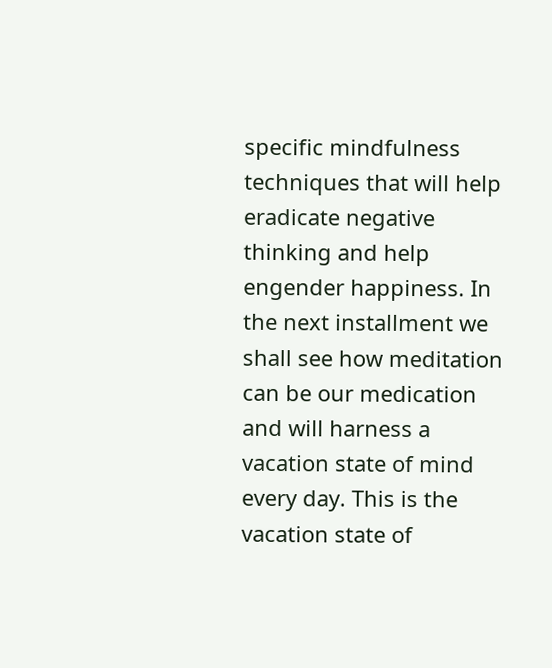specific mindfulness techniques that will help eradicate negative thinking and help engender happiness. In the next installment we shall see how meditation can be our medication and will harness a vacation state of mind every day. This is the vacation state of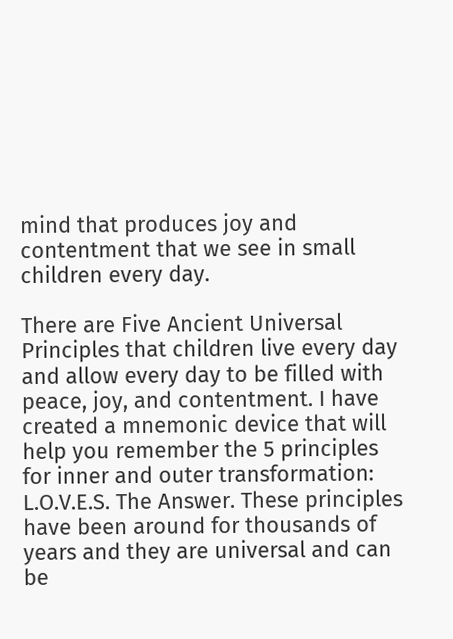mind that produces joy and contentment that we see in small children every day.

There are Five Ancient Universal Principles that children live every day and allow every day to be filled with peace, joy, and contentment. I have created a mnemonic device that will help you remember the 5 principles for inner and outer transformation: L.O.V.E.S. The Answer. These principles have been around for thousands of years and they are universal and can be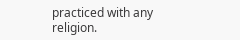practiced with any religion.